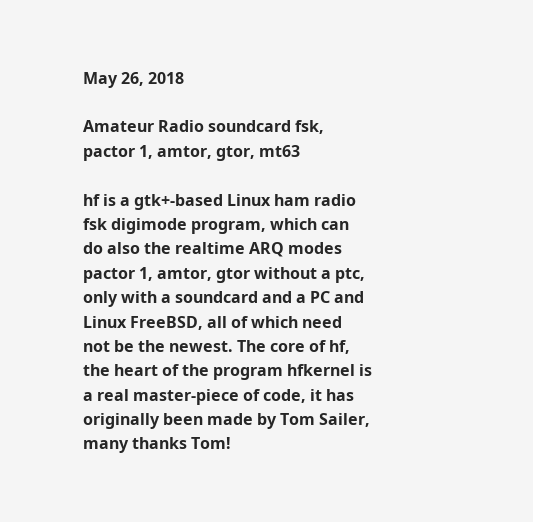May 26, 2018

Amateur Radio soundcard fsk, pactor 1, amtor, gtor, mt63

hf is a gtk+-based Linux ham radio fsk digimode program, which can do also the realtime ARQ modes pactor 1, amtor, gtor without a ptc, only with a soundcard and a PC and Linux FreeBSD, all of which need not be the newest. The core of hf, the heart of the program hfkernel is a real master-piece of code, it has originally been made by Tom Sailer, many thanks Tom!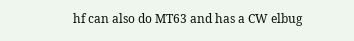hf can also do MT63 and has a CW elbug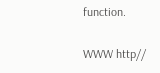function.

WWW http//